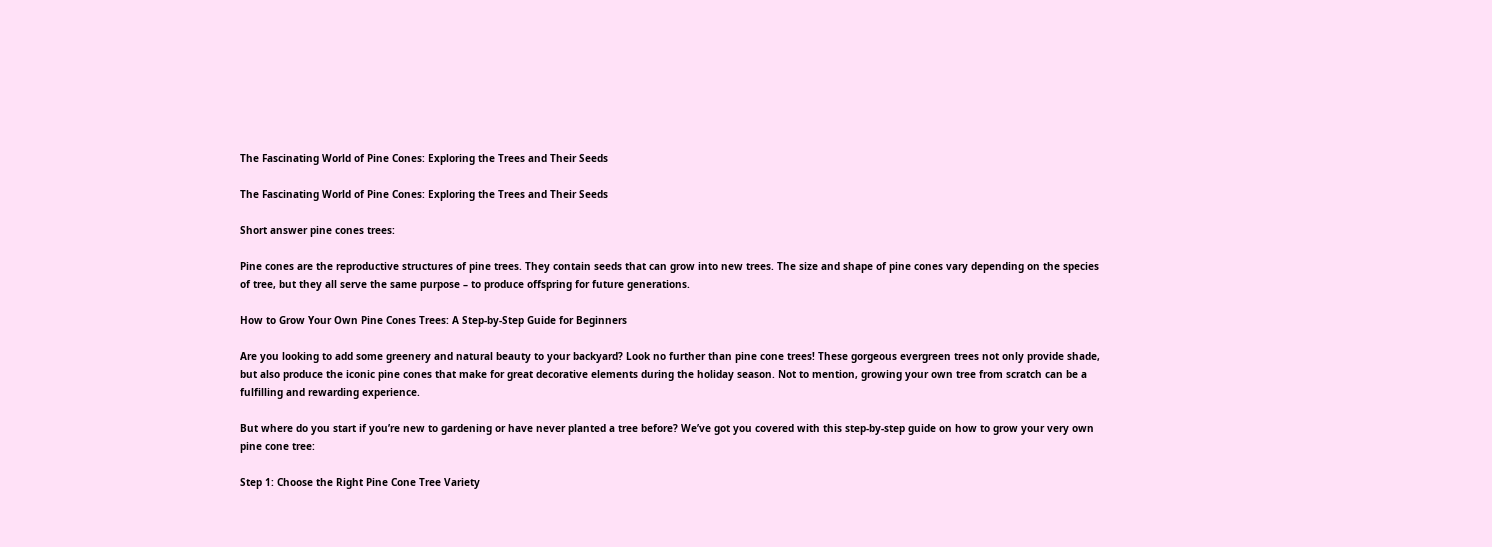The Fascinating World of Pine Cones: Exploring the Trees and Their Seeds

The Fascinating World of Pine Cones: Exploring the Trees and Their Seeds

Short answer pine cones trees:

Pine cones are the reproductive structures of pine trees. They contain seeds that can grow into new trees. The size and shape of pine cones vary depending on the species of tree, but they all serve the same purpose – to produce offspring for future generations.

How to Grow Your Own Pine Cones Trees: A Step-by-Step Guide for Beginners

Are you looking to add some greenery and natural beauty to your backyard? Look no further than pine cone trees! These gorgeous evergreen trees not only provide shade, but also produce the iconic pine cones that make for great decorative elements during the holiday season. Not to mention, growing your own tree from scratch can be a fulfilling and rewarding experience.

But where do you start if you’re new to gardening or have never planted a tree before? We’ve got you covered with this step-by-step guide on how to grow your very own pine cone tree:

Step 1: Choose the Right Pine Cone Tree Variety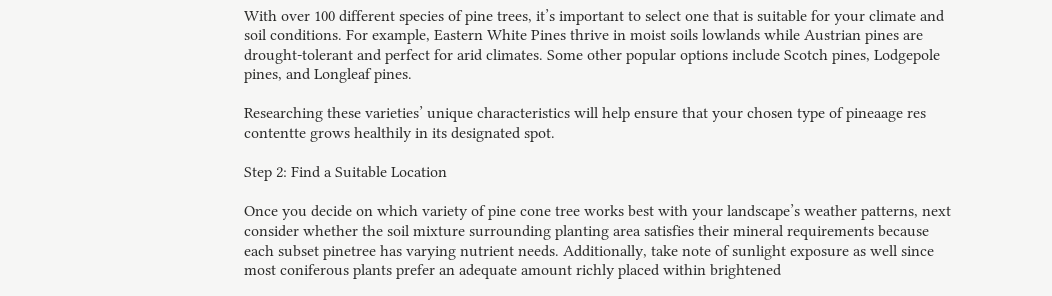With over 100 different species of pine trees, it’s important to select one that is suitable for your climate and soil conditions. For example, Eastern White Pines thrive in moist soils lowlands while Austrian pines are drought-tolerant and perfect for arid climates. Some other popular options include Scotch pines, Lodgepole pines, and Longleaf pines.

Researching these varieties’ unique characteristics will help ensure that your chosen type of pineaage res contentte grows healthily in its designated spot.

Step 2: Find a Suitable Location

Once you decide on which variety of pine cone tree works best with your landscape’s weather patterns, next consider whether the soil mixture surrounding planting area satisfies their mineral requirements because each subset pinetree has varying nutrient needs. Additionally, take note of sunlight exposure as well since most coniferous plants prefer an adequate amount richly placed within brightened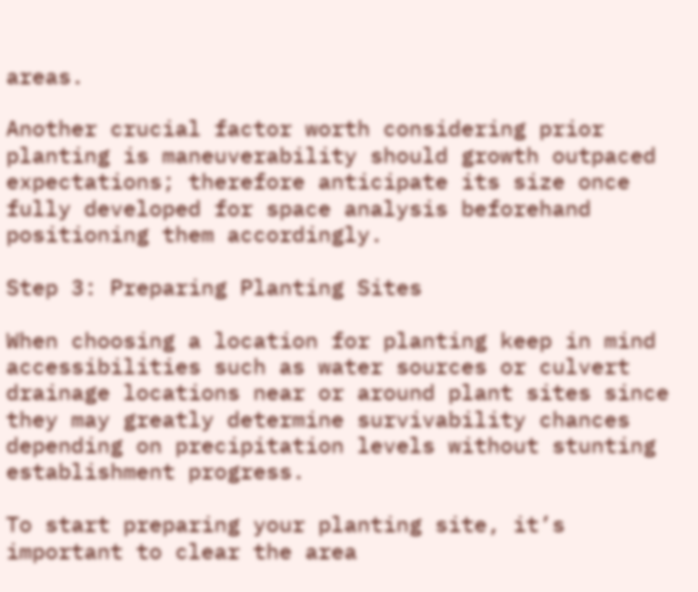areas.

Another crucial factor worth considering prior planting is maneuverability should growth outpaced expectations; therefore anticipate its size once fully developed for space analysis beforehand positioning them accordingly.

Step 3: Preparing Planting Sites

When choosing a location for planting keep in mind accessibilities such as water sources or culvert drainage locations near or around plant sites since they may greatly determine survivability chances depending on precipitation levels without stunting establishment progress.

To start preparing your planting site, it’s important to clear the area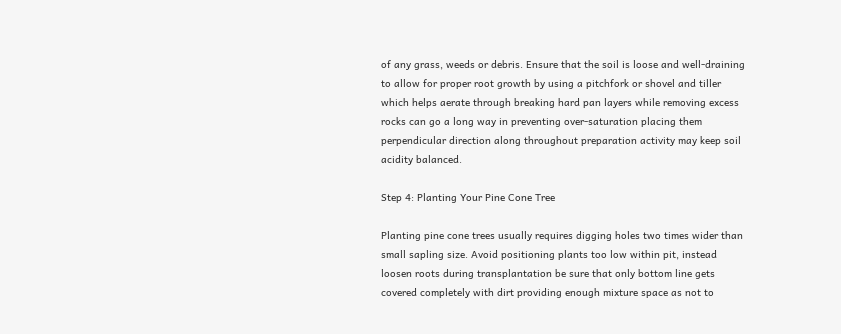of any grass, weeds or debris. Ensure that the soil is loose and well-draining to allow for proper root growth by using a pitchfork or shovel and tiller which helps aerate through breaking hard pan layers while removing excess rocks can go a long way in preventing over-saturation placing them perpendicular direction along throughout preparation activity may keep soil acidity balanced.

Step 4: Planting Your Pine Cone Tree

Planting pine cone trees usually requires digging holes two times wider than small sapling size. Avoid positioning plants too low within pit, instead loosen roots during transplantation be sure that only bottom line gets covered completely with dirt providing enough mixture space as not to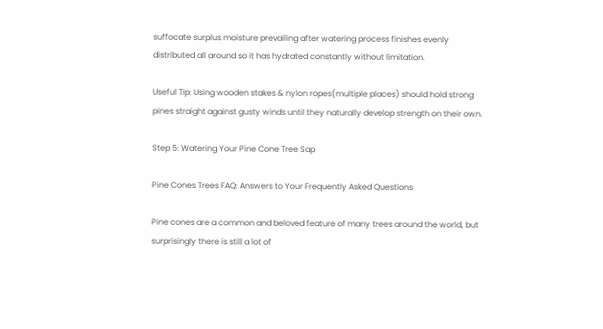suffocate surplus moisture prevailing after watering process finishes evenly distributed all around so it has hydrated constantly without limitation.

Useful Tip: Using wooden stakes & nylon ropes(multiple places) should hold strong pines straight against gusty winds until they naturally develop strength on their own.

Step 5: Watering Your Pine Cone Tree Sap

Pine Cones Trees FAQ: Answers to Your Frequently Asked Questions

Pine cones are a common and beloved feature of many trees around the world, but surprisingly there is still a lot of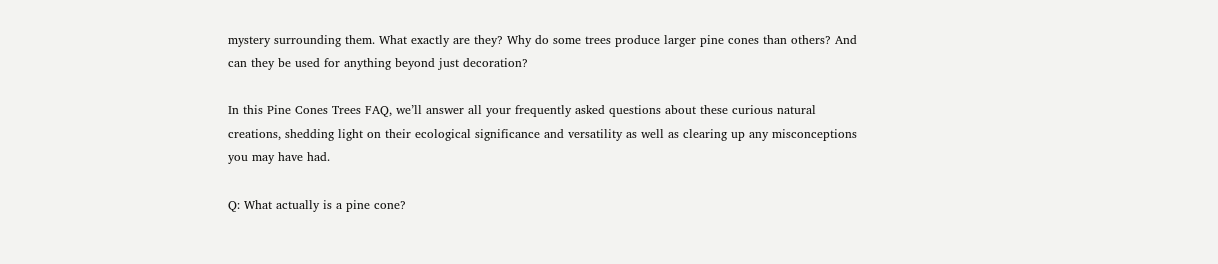mystery surrounding them. What exactly are they? Why do some trees produce larger pine cones than others? And can they be used for anything beyond just decoration?

In this Pine Cones Trees FAQ, we’ll answer all your frequently asked questions about these curious natural creations, shedding light on their ecological significance and versatility as well as clearing up any misconceptions you may have had.

Q: What actually is a pine cone?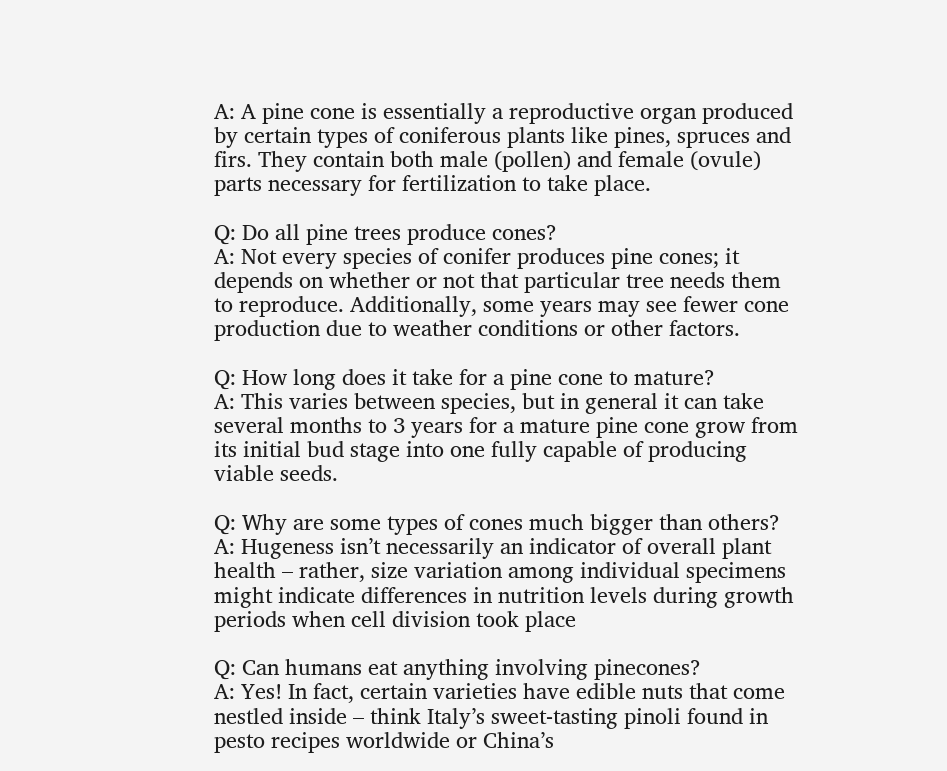A: A pine cone is essentially a reproductive organ produced by certain types of coniferous plants like pines, spruces and firs. They contain both male (pollen) and female (ovule) parts necessary for fertilization to take place.

Q: Do all pine trees produce cones?
A: Not every species of conifer produces pine cones; it depends on whether or not that particular tree needs them to reproduce. Additionally, some years may see fewer cone production due to weather conditions or other factors.

Q: How long does it take for a pine cone to mature?
A: This varies between species, but in general it can take several months to 3 years for a mature pine cone grow from its initial bud stage into one fully capable of producing viable seeds.

Q: Why are some types of cones much bigger than others?
A: Hugeness isn’t necessarily an indicator of overall plant health – rather, size variation among individual specimens might indicate differences in nutrition levels during growth periods when cell division took place

Q: Can humans eat anything involving pinecones?
A: Yes! In fact, certain varieties have edible nuts that come nestled inside – think Italy’s sweet-tasting pinoli found in pesto recipes worldwide or China’s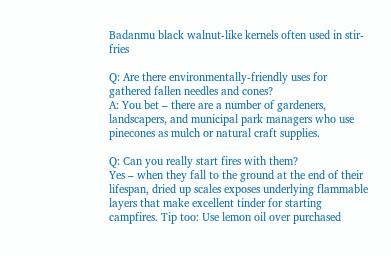Badanmu black walnut-like kernels often used in stir-fries

Q: Are there environmentally-friendly uses for gathered fallen needles and cones?
A: You bet – there are a number of gardeners, landscapers, and municipal park managers who use pinecones as mulch or natural craft supplies.

Q: Can you really start fires with them?
Yes – when they fall to the ground at the end of their lifespan, dried up scales exposes underlying flammable layers that make excellent tinder for starting campfires. Tip too: Use lemon oil over purchased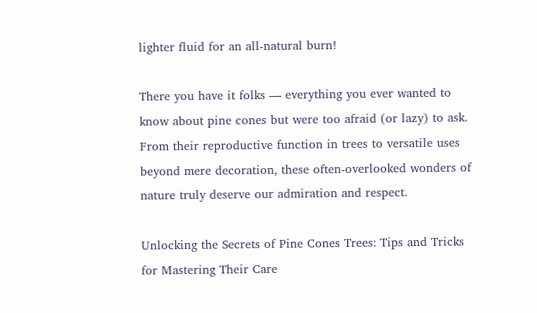lighter fluid for an all-natural burn!

There you have it folks — everything you ever wanted to know about pine cones but were too afraid (or lazy) to ask. From their reproductive function in trees to versatile uses beyond mere decoration, these often-overlooked wonders of nature truly deserve our admiration and respect.

Unlocking the Secrets of Pine Cones Trees: Tips and Tricks for Mastering Their Care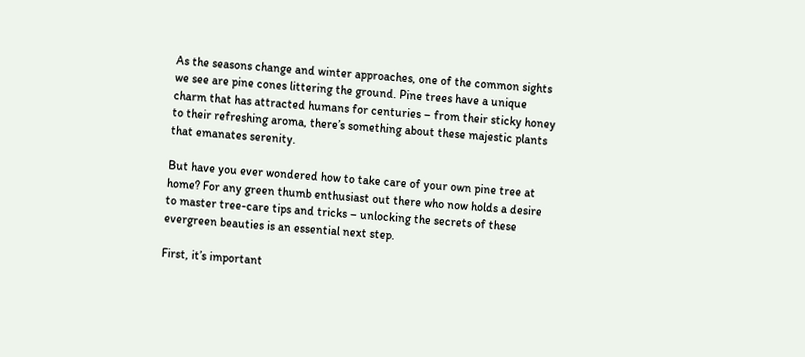As the seasons change and winter approaches, one of the common sights we see are pine cones littering the ground. Pine trees have a unique charm that has attracted humans for centuries – from their sticky honey to their refreshing aroma, there’s something about these majestic plants that emanates serenity.

But have you ever wondered how to take care of your own pine tree at home? For any green thumb enthusiast out there who now holds a desire to master tree-care tips and tricks – unlocking the secrets of these evergreen beauties is an essential next step.

First, it’s important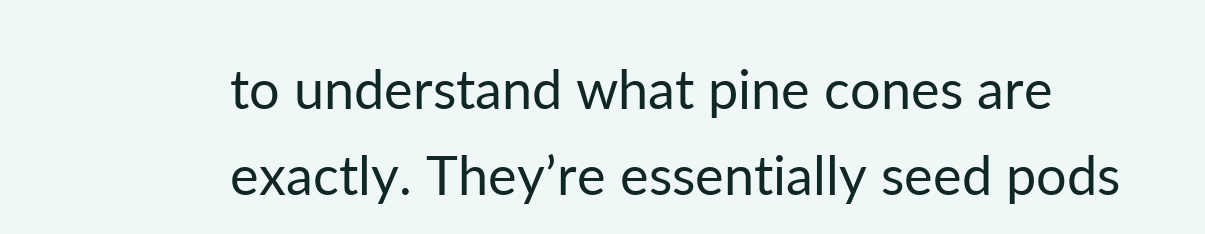to understand what pine cones are exactly. They’re essentially seed pods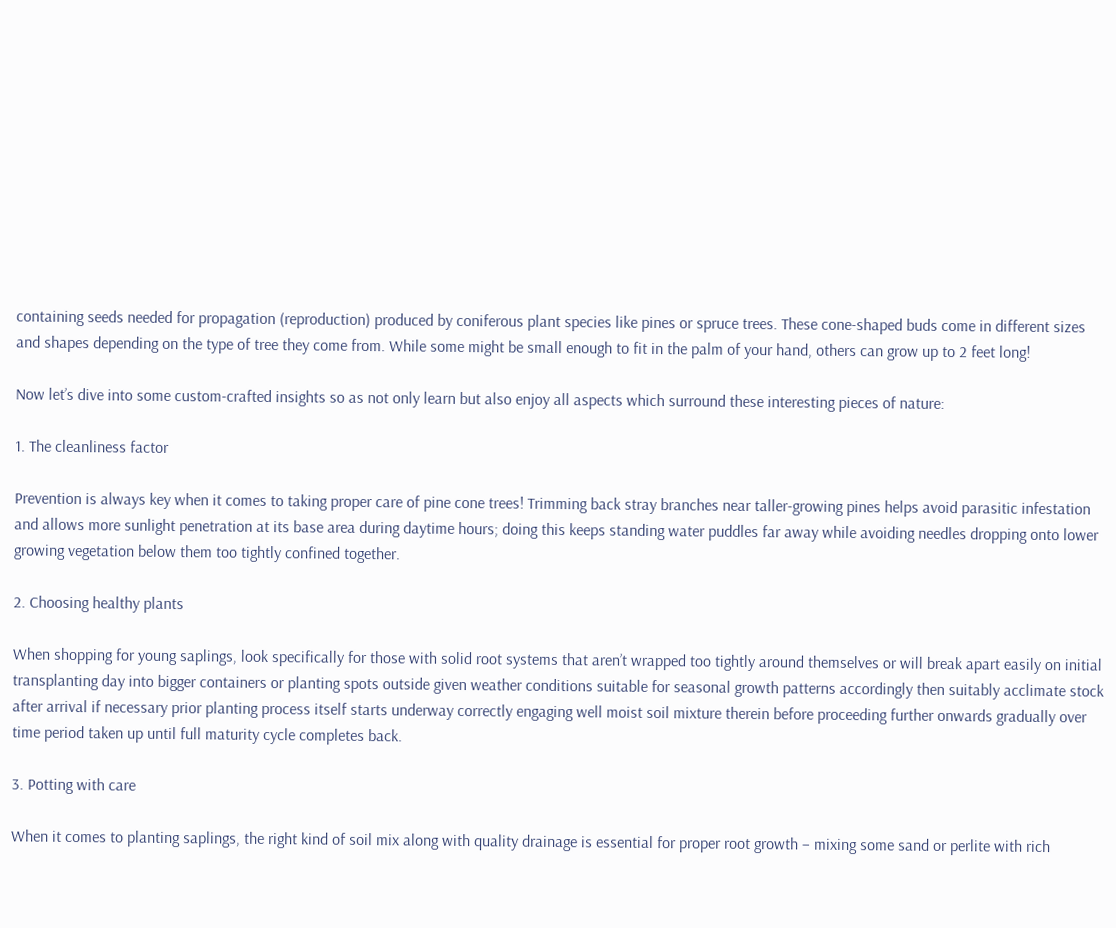containing seeds needed for propagation (reproduction) produced by coniferous plant species like pines or spruce trees. These cone-shaped buds come in different sizes and shapes depending on the type of tree they come from. While some might be small enough to fit in the palm of your hand, others can grow up to 2 feet long!

Now let’s dive into some custom-crafted insights so as not only learn but also enjoy all aspects which surround these interesting pieces of nature:

1. The cleanliness factor

Prevention is always key when it comes to taking proper care of pine cone trees! Trimming back stray branches near taller-growing pines helps avoid parasitic infestation and allows more sunlight penetration at its base area during daytime hours; doing this keeps standing water puddles far away while avoiding needles dropping onto lower growing vegetation below them too tightly confined together.

2. Choosing healthy plants

When shopping for young saplings, look specifically for those with solid root systems that aren’t wrapped too tightly around themselves or will break apart easily on initial transplanting day into bigger containers or planting spots outside given weather conditions suitable for seasonal growth patterns accordingly then suitably acclimate stock after arrival if necessary prior planting process itself starts underway correctly engaging well moist soil mixture therein before proceeding further onwards gradually over time period taken up until full maturity cycle completes back.

3. Potting with care

When it comes to planting saplings, the right kind of soil mix along with quality drainage is essential for proper root growth – mixing some sand or perlite with rich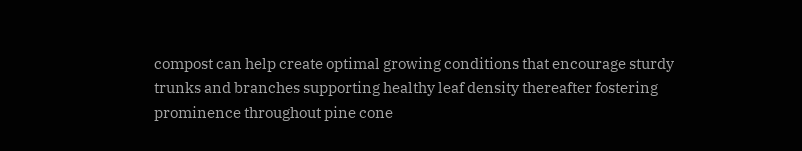compost can help create optimal growing conditions that encourage sturdy trunks and branches supporting healthy leaf density thereafter fostering prominence throughout pine cone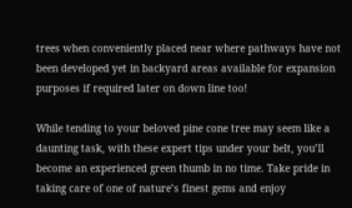trees when conveniently placed near where pathways have not been developed yet in backyard areas available for expansion purposes if required later on down line too!

While tending to your beloved pine cone tree may seem like a daunting task, with these expert tips under your belt, you’ll become an experienced green thumb in no time. Take pride in taking care of one of nature’s finest gems and enjoy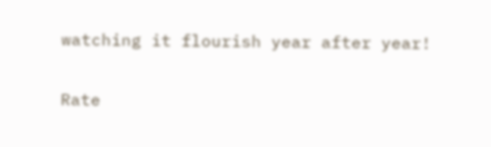watching it flourish year after year!

Rate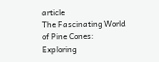article
The Fascinating World of Pine Cones: Exploring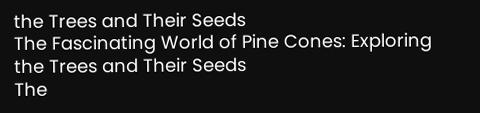the Trees and Their Seeds
The Fascinating World of Pine Cones: Exploring the Trees and Their Seeds
The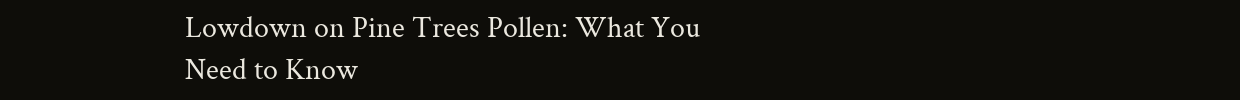Lowdown on Pine Trees Pollen: What You Need to Know